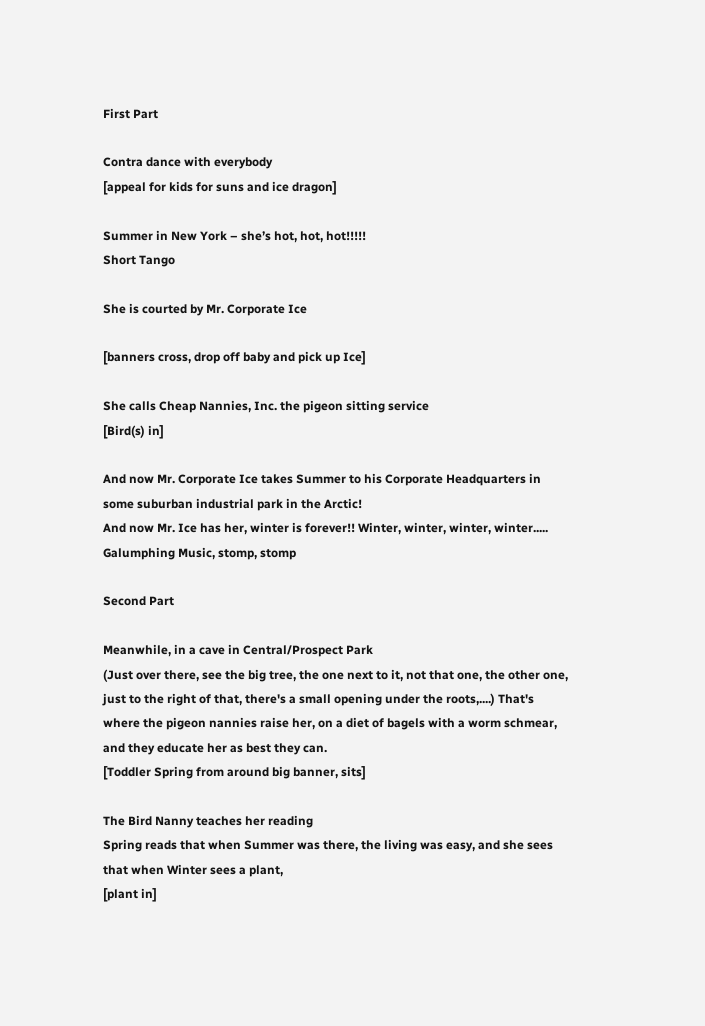First Part

Contra dance with everybody
[appeal for kids for suns and ice dragon]

Summer in New York – she’s hot, hot, hot!!!!!
Short Tango

She is courted by Mr. Corporate Ice

[banners cross, drop off baby and pick up Ice]

She calls Cheap Nannies, Inc. the pigeon sitting service
[Bird(s) in]

And now Mr. Corporate Ice takes Summer to his Corporate Headquarters in some suburban industrial park in the Arctic!
And now Mr. Ice has her, winter is forever!! Winter, winter, winter, winter.....
Galumphing Music, stomp, stomp

Second Part

Meanwhile, in a cave in Central/Prospect Park
(Just over there, see the big tree, the one next to it, not that one, the other one, just to the right of that, there's a small opening under the roots,....) That's where the pigeon nannies raise her, on a diet of bagels with a worm schmear, and they educate her as best they can.
[Toddler Spring from around big banner, sits]

The Bird Nanny teaches her reading
Spring reads that when Summer was there, the living was easy, and she sees that when Winter sees a plant,
[plant in]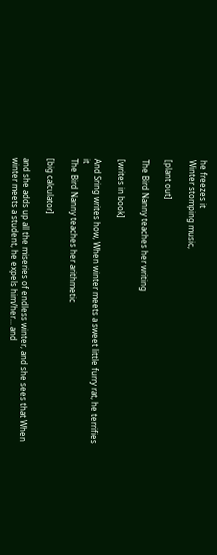he freezes it
Winter stomping music,

[plant out]

The Bird Nanny teaches her writing

[writes in book]

And Sring writes how, When winter meets a sweet little furry rat, he terrifies it
The Bird Nanny teaches her arithmetic

[big calculator]

and she adds up all the miseries of endless winter, and she sees that When winter meets a student, he expels him/her... and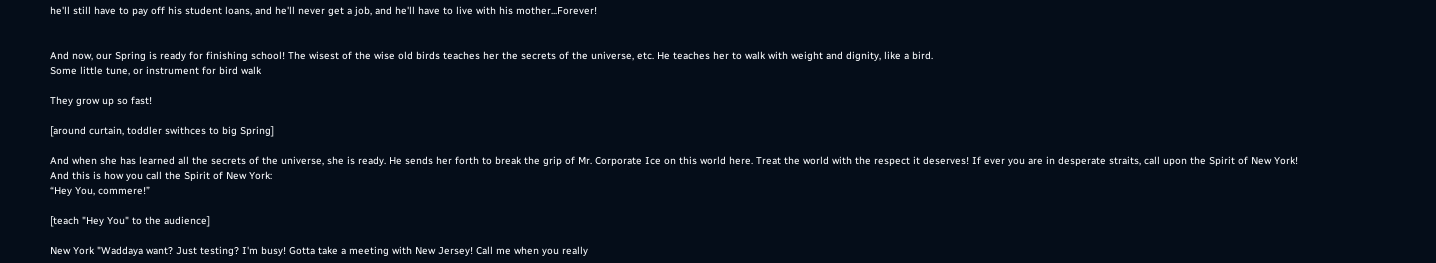he'll still have to pay off his student loans, and he'll never get a job, and he'll have to live with his mother...Forever!


And now, our Spring is ready for finishing school! The wisest of the wise old birds teaches her the secrets of the universe, etc. He teaches her to walk with weight and dignity, like a bird.
Some little tune, or instrument for bird walk

They grow up so fast!

[around curtain, toddler swithces to big Spring]

And when she has learned all the secrets of the universe, she is ready. He sends her forth to break the grip of Mr. Corporate Ice on this world here. Treat the world with the respect it deserves! If ever you are in desperate straits, call upon the Spirit of New York!
And this is how you call the Spirit of New York:
“Hey You, commere!”

[teach "Hey You" to the audience]

New York "Waddaya want? Just testing? I'm busy! Gotta take a meeting with New Jersey! Call me when you really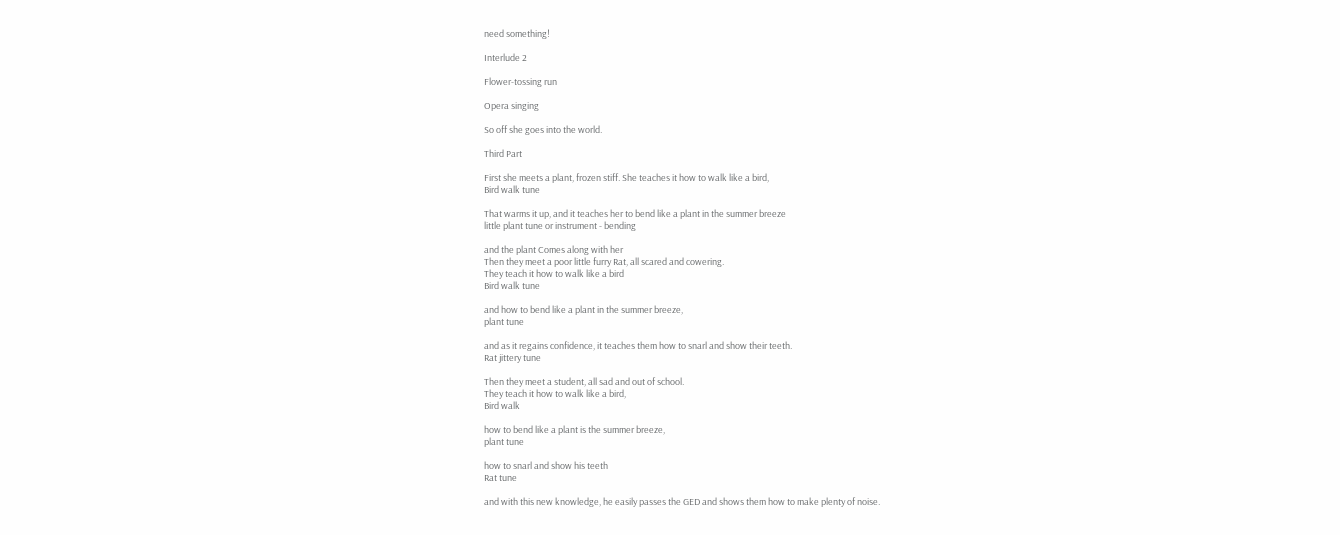need something!

Interlude 2

Flower-tossing run

Opera singing

So off she goes into the world.

Third Part

First she meets a plant, frozen stiff. She teaches it how to walk like a bird,
Bird walk tune

That warms it up, and it teaches her to bend like a plant in the summer breeze
little plant tune or instrument - bending

and the plant Comes along with her
Then they meet a poor little furry Rat, all scared and cowering.
They teach it how to walk like a bird
Bird walk tune

and how to bend like a plant in the summer breeze,
plant tune

and as it regains confidence, it teaches them how to snarl and show their teeth.
Rat jittery tune

Then they meet a student, all sad and out of school.
They teach it how to walk like a bird,
Bird walk

how to bend like a plant is the summer breeze,
plant tune

how to snarl and show his teeth
Rat tune

and with this new knowledge, he easily passes the GED and shows them how to make plenty of noise.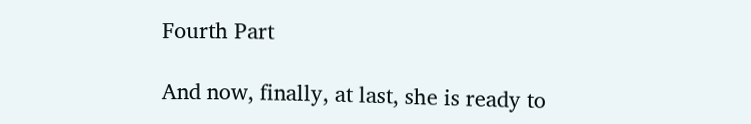Fourth Part

And now, finally, at last, she is ready to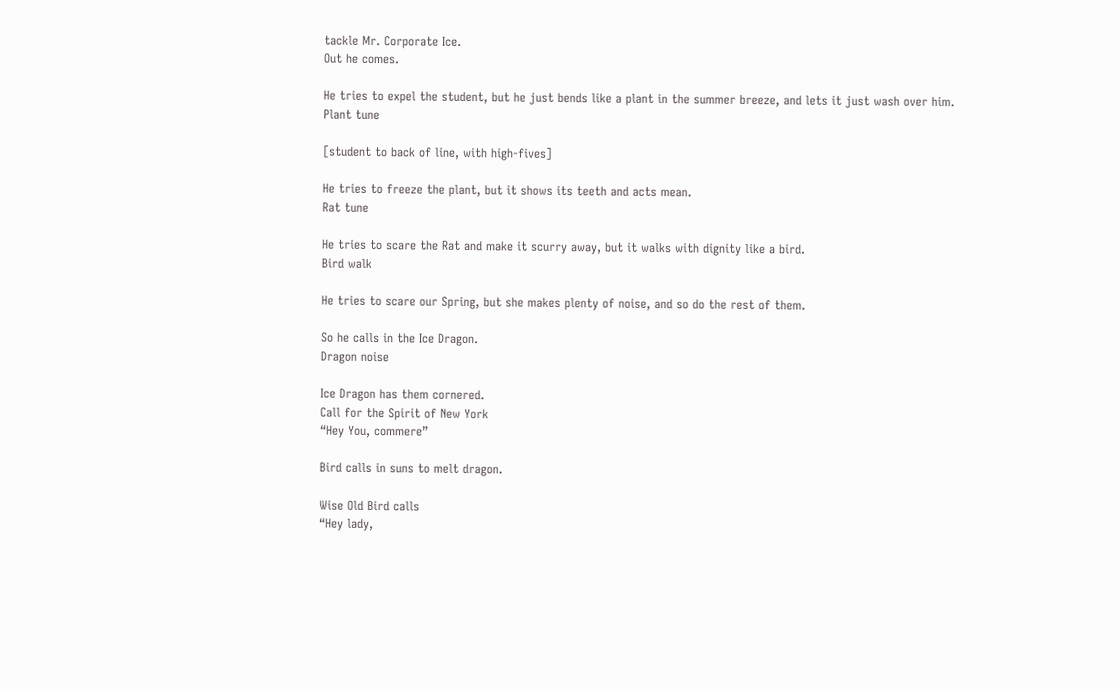tackle Mr. Corporate Ice.
Out he comes.

He tries to expel the student, but he just bends like a plant in the summer breeze, and lets it just wash over him.
Plant tune

[student to back of line, with high-fives]

He tries to freeze the plant, but it shows its teeth and acts mean.
Rat tune

He tries to scare the Rat and make it scurry away, but it walks with dignity like a bird.
Bird walk

He tries to scare our Spring, but she makes plenty of noise, and so do the rest of them.

So he calls in the Ice Dragon.
Dragon noise

Ice Dragon has them cornered.
Call for the Spirit of New York
“Hey You, commere”

Bird calls in suns to melt dragon.

Wise Old Bird calls
“Hey lady,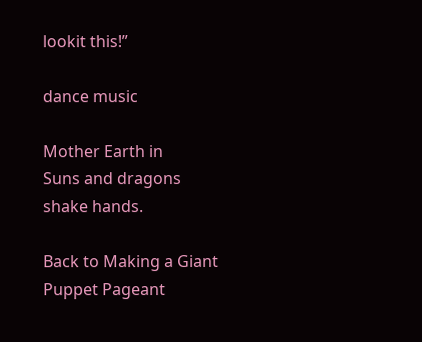lookit this!”

dance music

Mother Earth in
Suns and dragons shake hands.

Back to Making a Giant Puppet Pageant